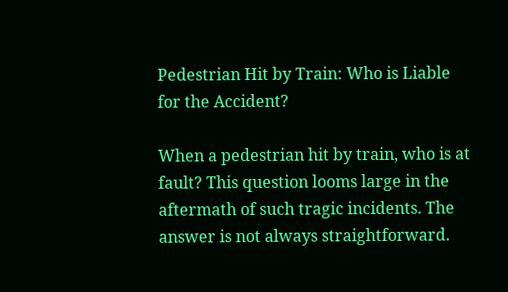Pedestrian Hit by Train: Who is Liable for the Accident?

When a pedestrian hit by train, who is at fault? This question looms large in the aftermath of such tragic incidents. The answer is not always straightforward.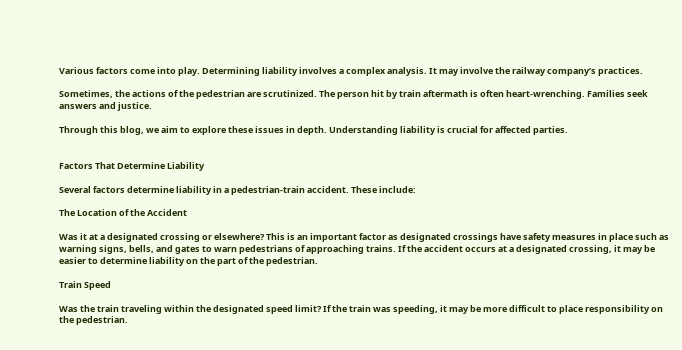Various factors come into play. Determining liability involves a complex analysis. It may involve the railway company’s practices.

Sometimes, the actions of the pedestrian are scrutinized. The person hit by train aftermath is often heart-wrenching. Families seek answers and justice.

Through this blog, we aim to explore these issues in depth. Understanding liability is crucial for affected parties.


Factors That Determine Liability

Several factors determine liability in a pedestrian-train accident. These include:

The Location of the Accident

Was it at a designated crossing or elsewhere? This is an important factor as designated crossings have safety measures in place such as warning signs, bells, and gates to warn pedestrians of approaching trains. If the accident occurs at a designated crossing, it may be easier to determine liability on the part of the pedestrian.

Train Speed

Was the train traveling within the designated speed limit? If the train was speeding, it may be more difficult to place responsibility on the pedestrian.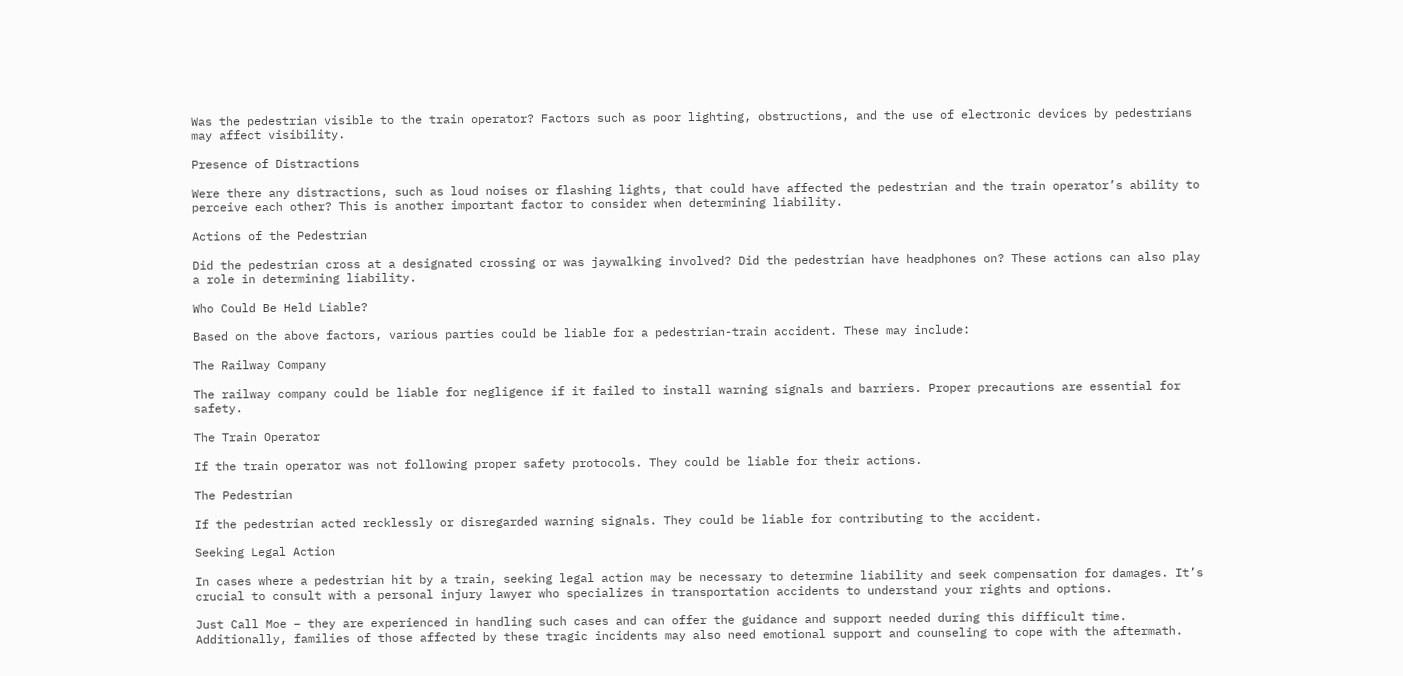Was the pedestrian visible to the train operator? Factors such as poor lighting, obstructions, and the use of electronic devices by pedestrians may affect visibility.

Presence of Distractions

Were there any distractions, such as loud noises or flashing lights, that could have affected the pedestrian and the train operator’s ability to perceive each other? This is another important factor to consider when determining liability.

Actions of the Pedestrian

Did the pedestrian cross at a designated crossing or was jaywalking involved? Did the pedestrian have headphones on? These actions can also play a role in determining liability.

Who Could Be Held Liable?

Based on the above factors, various parties could be liable for a pedestrian-train accident. These may include:

The Railway Company

The railway company could be liable for negligence if it failed to install warning signals and barriers. Proper precautions are essential for safety.

The Train Operator

If the train operator was not following proper safety protocols. They could be liable for their actions.

The Pedestrian

If the pedestrian acted recklessly or disregarded warning signals. They could be liable for contributing to the accident.

Seeking Legal Action

In cases where a pedestrian hit by a train, seeking legal action may be necessary to determine liability and seek compensation for damages. It’s crucial to consult with a personal injury lawyer who specializes in transportation accidents to understand your rights and options.

Just Call Moe – they are experienced in handling such cases and can offer the guidance and support needed during this difficult time. Additionally, families of those affected by these tragic incidents may also need emotional support and counseling to cope with the aftermath.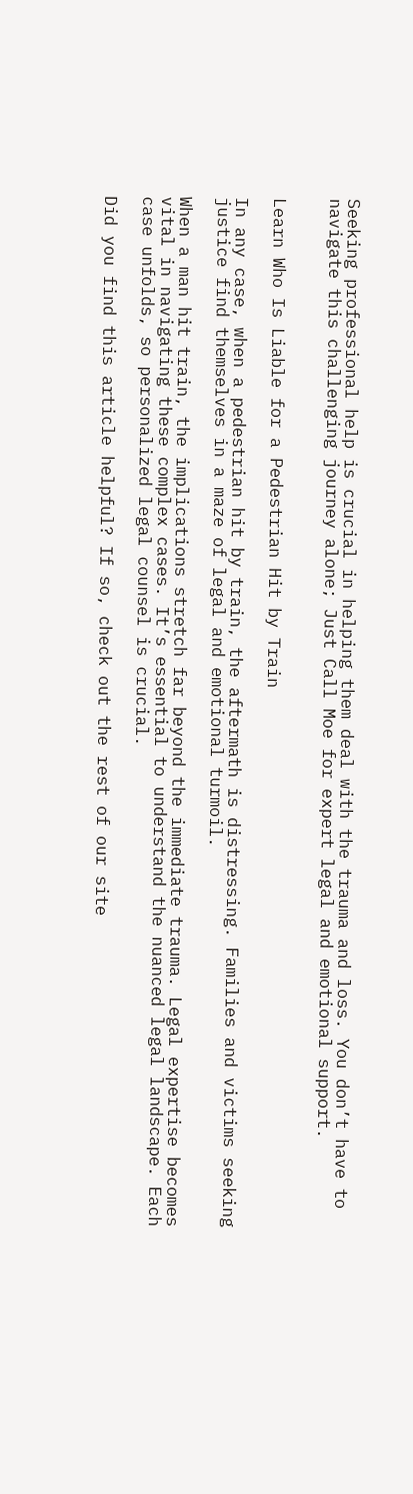Seeking professional help is crucial in helping them deal with the trauma and loss. You don’t have to navigate this challenging journey alone; Just Call Moe for expert legal and emotional support.


Learn Who Is Liable for a Pedestrian Hit by Train

In any case, when a pedestrian hit by train, the aftermath is distressing. Families and victims seeking justice find themselves in a maze of legal and emotional turmoil.

When a man hit train, the implications stretch far beyond the immediate trauma. Legal expertise becomes vital in navigating these complex cases. It’s essential to understand the nuanced legal landscape. Each case unfolds, so personalized legal counsel is crucial.

Did you find this article helpful? If so, check out the rest of our site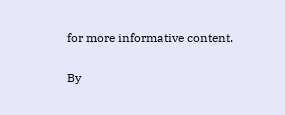for more informative content.

By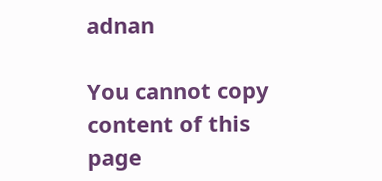adnan

You cannot copy content of this page